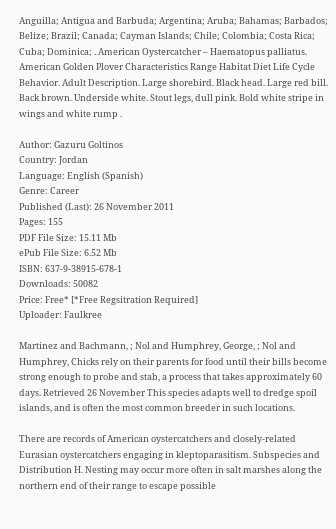Anguilla; Antigua and Barbuda; Argentina; Aruba; Bahamas; Barbados; Belize; Brazil; Canada; Cayman Islands; Chile; Colombia; Costa Rica; Cuba; Dominica; . American Oystercatcher – Haematopus palliatus. American Golden Plover Characteristics Range Habitat Diet Life Cycle Behavior. Adult Description. Large shorebird. Black head. Large red bill. Back brown. Underside white. Stout legs, dull pink. Bold white stripe in wings and white rump .

Author: Gazuru Goltinos
Country: Jordan
Language: English (Spanish)
Genre: Career
Published (Last): 26 November 2011
Pages: 155
PDF File Size: 15.11 Mb
ePub File Size: 6.52 Mb
ISBN: 637-9-38915-678-1
Downloads: 50082
Price: Free* [*Free Regsitration Required]
Uploader: Faulkree

Martinez and Bachmann, ; Nol and Humphrey, George, ; Nol and Humphrey, Chicks rely on their parents for food until their bills become strong enough to probe and stab, a process that takes approximately 60 days. Retrieved 26 November This species adapts well to dredge spoil islands, and is often the most common breeder in such locations.

There are records of American oystercatchers and closely-related Eurasian oystercatchers engaging in kleptoparasitism. Subspecies and Distribution H. Nesting may occur more often in salt marshes along the northern end of their range to escape possible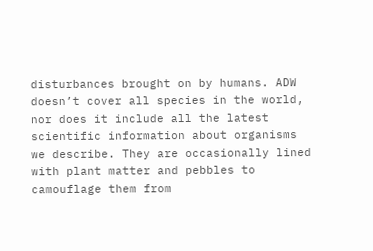disturbances brought on by humans. ADW doesn’t cover all species in the world, nor does it include all the latest scientific information about organisms we describe. They are occasionally lined with plant matter and pebbles to camouflage them from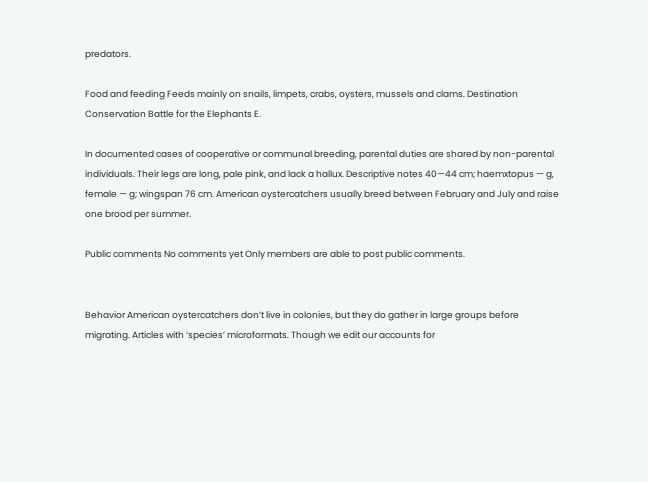predators.

Food and feeding Feeds mainly on snails, limpets, crabs, oysters, mussels and clams. Destination Conservation Battle for the Elephants E.

In documented cases of cooperative or communal breeding, parental duties are shared by non-parental individuals. Their legs are long, pale pink, and lack a hallux. Descriptive notes 40—44 cm; haemxtopus — g, female — g; wingspan 76 cm. American oystercatchers usually breed between February and July and raise one brood per summer.

Public comments No comments yet Only members are able to post public comments.


Behavior American oystercatchers don’t live in colonies, but they do gather in large groups before migrating. Articles with ‘species’ microformats. Though we edit our accounts for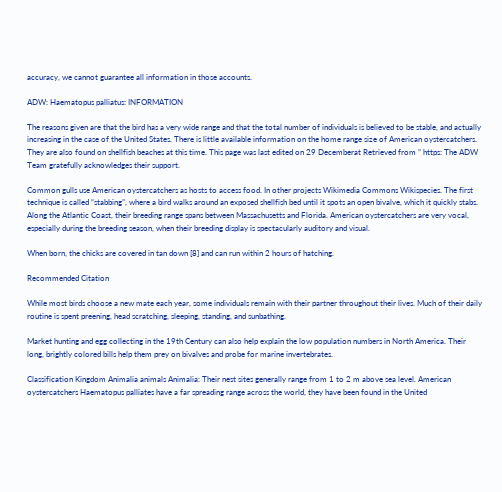accuracy, we cannot guarantee all information in those accounts.

ADW: Haematopus palliatus: INFORMATION

The reasons given are that the bird has a very wide range and that the total number of individuals is believed to be stable, and actually increasing in the case of the United States. There is little available information on the home range size of American oystercatchers. They are also found on shellfish beaches at this time. This page was last edited on 29 Decemberat Retrieved from ” https: The ADW Team gratefully acknowledges their support.

Common gulls use American oystercatchers as hosts to access food. In other projects Wikimedia Commons Wikispecies. The first technique is called “stabbing”, where a bird walks around an exposed shellfish bed until it spots an open bivalve, which it quickly stabs. Along the Atlantic Coast, their breeding range spans between Massachusetts and Florida. American oystercatchers are very vocal, especially during the breeding season, when their breeding display is spectacularly auditory and visual.

When born, the chicks are covered in tan down [8] and can run within 2 hours of hatching.

Recommended Citation

While most birds choose a new mate each year, some individuals remain with their partner throughout their lives. Much of their daily routine is spent preening, head scratching, sleeping, standing, and sunbathing.

Market hunting and egg collecting in the 19th Century can also help explain the low population numbers in North America. Their long, brightly colored bills help them prey on bivalves and probe for marine invertebrates.

Classification Kingdom Animalia animals Animalia: Their nest sites generally range from 1 to 2 m above sea level. American oystercatchers Haematopus palliates have a far spreading range across the world, they have been found in the United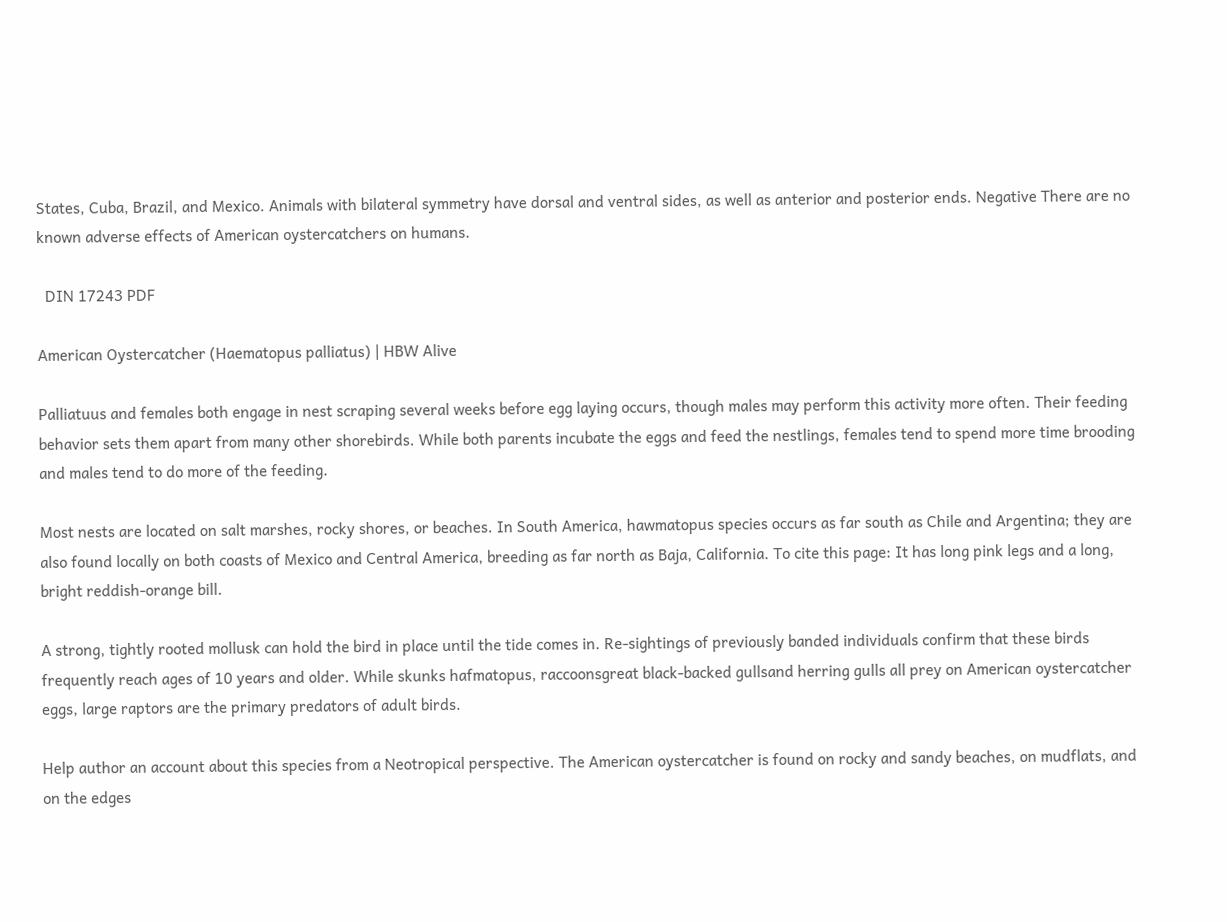States, Cuba, Brazil, and Mexico. Animals with bilateral symmetry have dorsal and ventral sides, as well as anterior and posterior ends. Negative There are no known adverse effects of American oystercatchers on humans.

  DIN 17243 PDF

American Oystercatcher (Haematopus palliatus) | HBW Alive

Palliatuus and females both engage in nest scraping several weeks before egg laying occurs, though males may perform this activity more often. Their feeding behavior sets them apart from many other shorebirds. While both parents incubate the eggs and feed the nestlings, females tend to spend more time brooding and males tend to do more of the feeding.

Most nests are located on salt marshes, rocky shores, or beaches. In South America, hawmatopus species occurs as far south as Chile and Argentina; they are also found locally on both coasts of Mexico and Central America, breeding as far north as Baja, California. To cite this page: It has long pink legs and a long, bright reddish-orange bill.

A strong, tightly rooted mollusk can hold the bird in place until the tide comes in. Re-sightings of previously banded individuals confirm that these birds frequently reach ages of 10 years and older. While skunks hafmatopus, raccoonsgreat black-backed gullsand herring gulls all prey on American oystercatcher eggs, large raptors are the primary predators of adult birds.

Help author an account about this species from a Neotropical perspective. The American oystercatcher is found on rocky and sandy beaches, on mudflats, and on the edges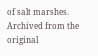of salt marshes. Archived from the original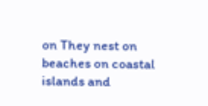on They nest on beaches on coastal islands and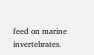feed on marine invertebrates.